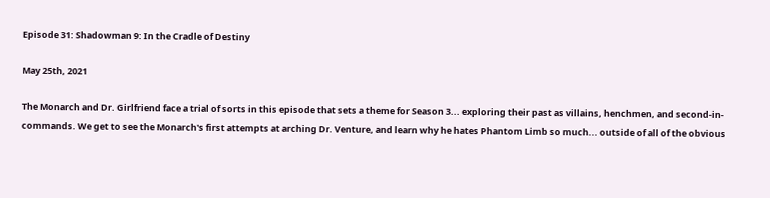Episode 31: Shadowman 9: In the Cradle of Destiny

May 25th, 2021

The Monarch and Dr. Girlfriend face a trial of sorts in this episode that sets a theme for Season 3... exploring their past as villains, henchmen, and second-in-commands. We get to see the Monarch's first attempts at arching Dr. Venture, and learn why he hates Phantom Limb so much... outside of all of the obvious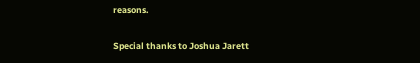reasons.

Special thanks to Joshua Jarett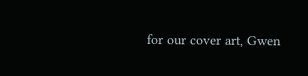for our cover art, Gwen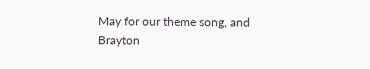May for our theme song, and Brayton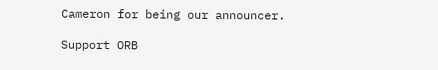Cameron for being our announcer.

Support ORB